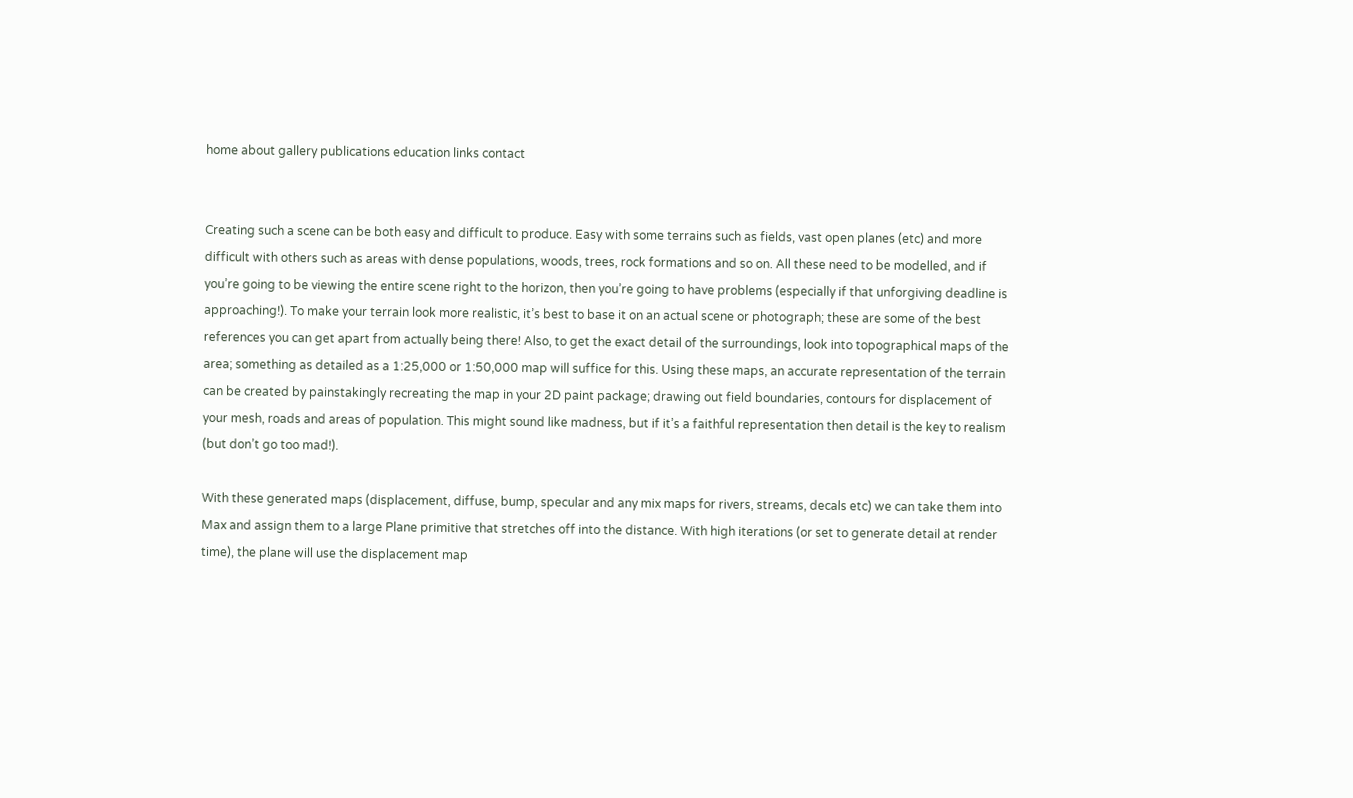home about gallery publications education links contact


Creating such a scene can be both easy and difficult to produce. Easy with some terrains such as fields, vast open planes (etc) and more difficult with others such as areas with dense populations, woods, trees, rock formations and so on. All these need to be modelled, and if you’re going to be viewing the entire scene right to the horizon, then you’re going to have problems (especially if that unforgiving deadline is approaching!). To make your terrain look more realistic, it’s best to base it on an actual scene or photograph; these are some of the best references you can get apart from actually being there! Also, to get the exact detail of the surroundings, look into topographical maps of the area; something as detailed as a 1:25,000 or 1:50,000 map will suffice for this. Using these maps, an accurate representation of the terrain can be created by painstakingly recreating the map in your 2D paint package; drawing out field boundaries, contours for displacement of your mesh, roads and areas of population. This might sound like madness, but if it’s a faithful representation then detail is the key to realism (but don’t go too mad!).

With these generated maps (displacement, diffuse, bump, specular and any mix maps for rivers, streams, decals etc) we can take them into Max and assign them to a large Plane primitive that stretches off into the distance. With high iterations (or set to generate detail at render time), the plane will use the displacement map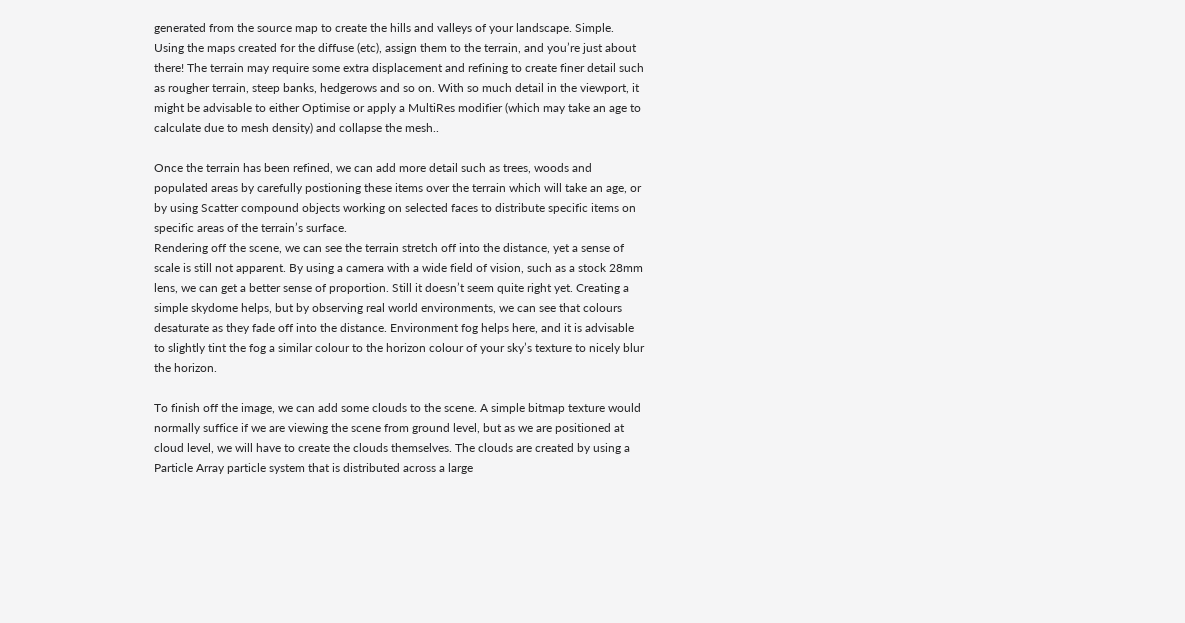generated from the source map to create the hills and valleys of your landscape. Simple. Using the maps created for the diffuse (etc), assign them to the terrain, and you’re just about there! The terrain may require some extra displacement and refining to create finer detail such as rougher terrain, steep banks, hedgerows and so on. With so much detail in the viewport, it might be advisable to either Optimise or apply a MultiRes modifier (which may take an age to calculate due to mesh density) and collapse the mesh..

Once the terrain has been refined, we can add more detail such as trees, woods and populated areas by carefully postioning these items over the terrain which will take an age, or by using Scatter compound objects working on selected faces to distribute specific items on specific areas of the terrain’s surface.
Rendering off the scene, we can see the terrain stretch off into the distance, yet a sense of scale is still not apparent. By using a camera with a wide field of vision, such as a stock 28mm lens, we can get a better sense of proportion. Still it doesn’t seem quite right yet. Creating a simple skydome helps, but by observing real world environments, we can see that colours desaturate as they fade off into the distance. Environment fog helps here, and it is advisable to slightly tint the fog a similar colour to the horizon colour of your sky’s texture to nicely blur the horizon.

To finish off the image, we can add some clouds to the scene. A simple bitmap texture would normally suffice if we are viewing the scene from ground level, but as we are positioned at cloud level, we will have to create the clouds themselves. The clouds are created by using a Particle Array particle system that is distributed across a large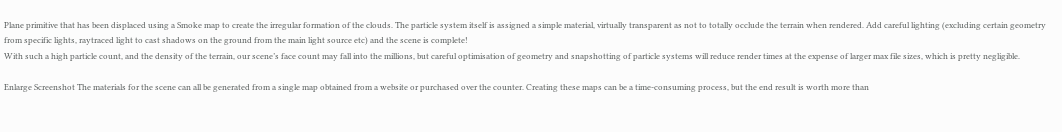Plane primitive that has been displaced using a Smoke map to create the irregular formation of the clouds. The particle system itself is assigned a simple material, virtually transparent as not to totally occlude the terrain when rendered. Add careful lighting (excluding certain geometry from specific lights, raytraced light to cast shadows on the ground from the main light source etc) and the scene is complete!
With such a high particle count, and the density of the terrain, our scene’s face count may fall into the millions, but careful optimisation of geometry and snapshotting of particle systems will reduce render times at the expense of larger max file sizes, which is pretty negligible.

Enlarge Screenshot The materials for the scene can all be generated from a single map obtained from a website or purchased over the counter. Creating these maps can be a time-consuming process, but the end result is worth more than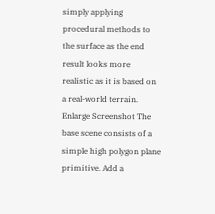simply applying procedural methods to the surface as the end result looks more realistic as it is based on a real-world terrain.
Enlarge Screenshot The base scene consists of a simple high polygon plane primitive. Add a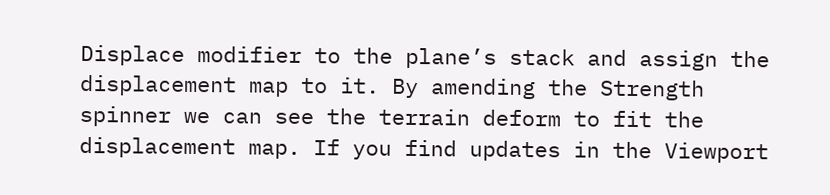Displace modifier to the plane’s stack and assign the displacement map to it. By amending the Strength spinner we can see the terrain deform to fit the displacement map. If you find updates in the Viewport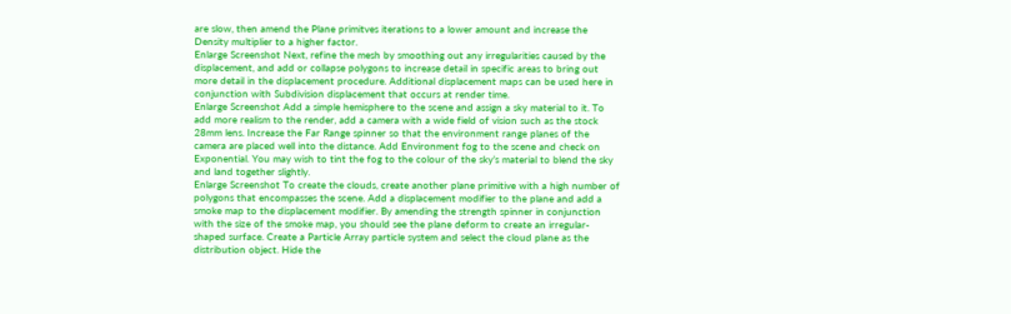are slow, then amend the Plane primitves iterations to a lower amount and increase the Density multiplier to a higher factor.
Enlarge Screenshot Next, refine the mesh by smoothing out any irregularities caused by the displacement, and add or collapse polygons to increase detail in specific areas to bring out more detail in the displacement procedure. Additional displacement maps can be used here in conjunction with Subdivision displacement that occurs at render time.
Enlarge Screenshot Add a simple hemisphere to the scene and assign a sky material to it. To add more realism to the render, add a camera with a wide field of vision such as the stock 28mm lens. Increase the Far Range spinner so that the environment range planes of the camera are placed well into the distance. Add Environment fog to the scene and check on Exponential. You may wish to tint the fog to the colour of the sky’s material to blend the sky and land together slightly.
Enlarge Screenshot To create the clouds, create another plane primitive with a high number of polygons that encompasses the scene. Add a displacement modifier to the plane and add a smoke map to the displacement modifier. By amending the strength spinner in conjunction with the size of the smoke map, you should see the plane deform to create an irregular-shaped surface. Create a Particle Array particle system and select the cloud plane as the distribution object. Hide the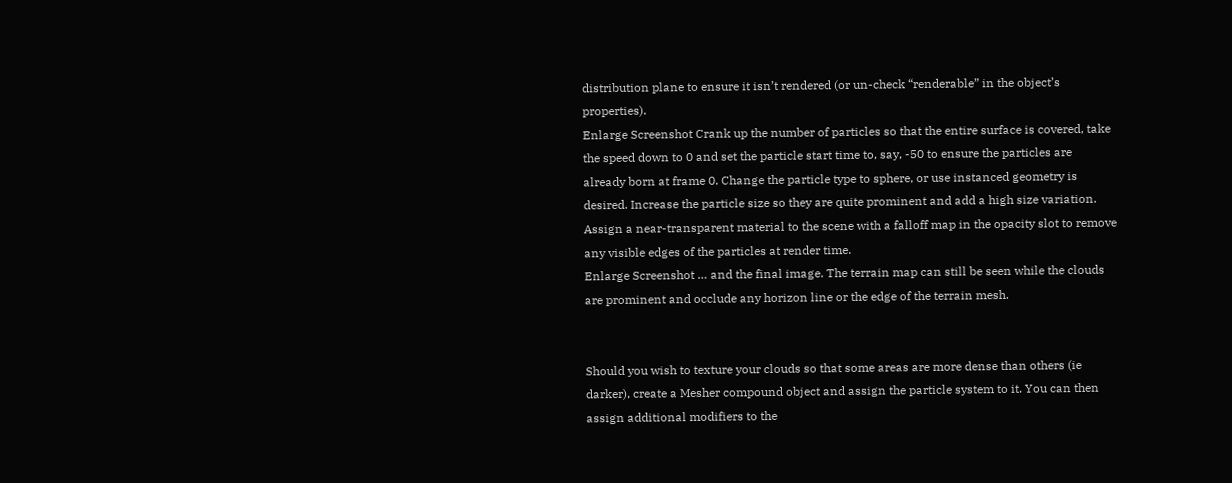distribution plane to ensure it isn’t rendered (or un-check “renderable” in the object’s properties).
Enlarge Screenshot Crank up the number of particles so that the entire surface is covered, take the speed down to 0 and set the particle start time to, say, -50 to ensure the particles are already born at frame 0. Change the particle type to sphere, or use instanced geometry is desired. Increase the particle size so they are quite prominent and add a high size variation. Assign a near-transparent material to the scene with a falloff map in the opacity slot to remove any visible edges of the particles at render time.
Enlarge Screenshot … and the final image. The terrain map can still be seen while the clouds are prominent and occlude any horizon line or the edge of the terrain mesh.


Should you wish to texture your clouds so that some areas are more dense than others (ie darker), create a Mesher compound object and assign the particle system to it. You can then assign additional modifiers to the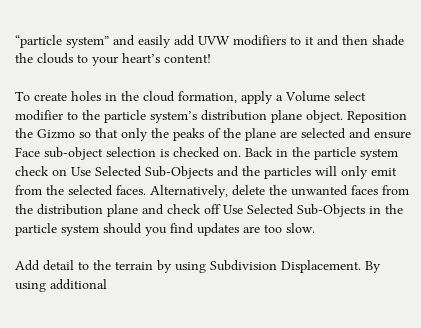“particle system” and easily add UVW modifiers to it and then shade the clouds to your heart’s content!

To create holes in the cloud formation, apply a Volume select modifier to the particle system’s distribution plane object. Reposition the Gizmo so that only the peaks of the plane are selected and ensure Face sub-object selection is checked on. Back in the particle system check on Use Selected Sub-Objects and the particles will only emit from the selected faces. Alternatively, delete the unwanted faces from the distribution plane and check off Use Selected Sub-Objects in the particle system should you find updates are too slow.

Add detail to the terrain by using Subdivision Displacement. By using additional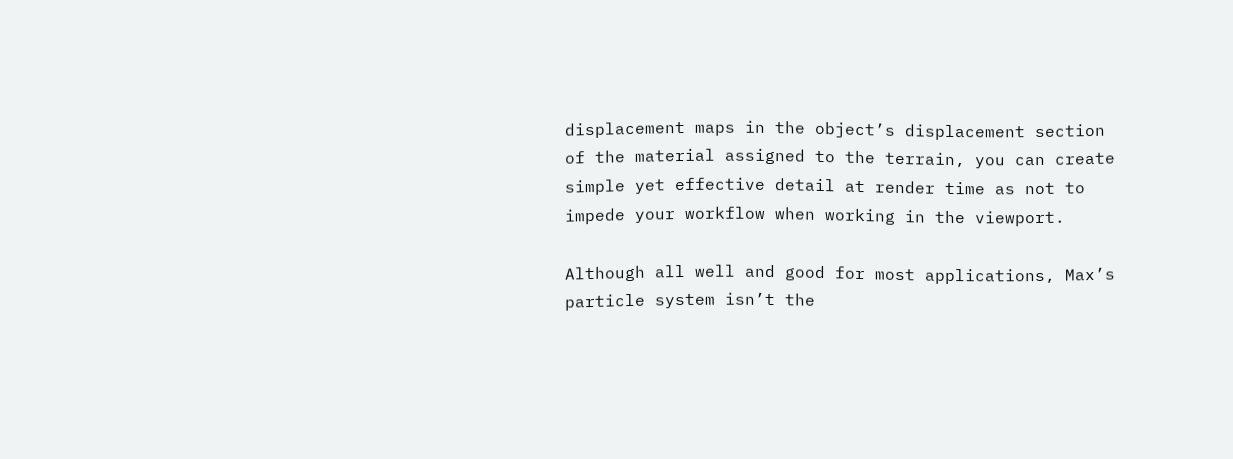displacement maps in the object’s displacement section of the material assigned to the terrain, you can create simple yet effective detail at render time as not to impede your workflow when working in the viewport.

Although all well and good for most applications, Max’s particle system isn’t the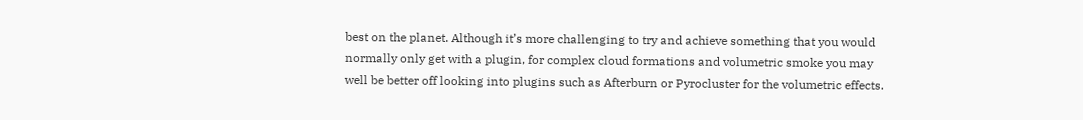best on the planet. Although it’s more challenging to try and achieve something that you would normally only get with a plugin, for complex cloud formations and volumetric smoke you may well be better off looking into plugins such as Afterburn or Pyrocluster for the volumetric effects.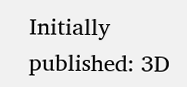Initially published: 3D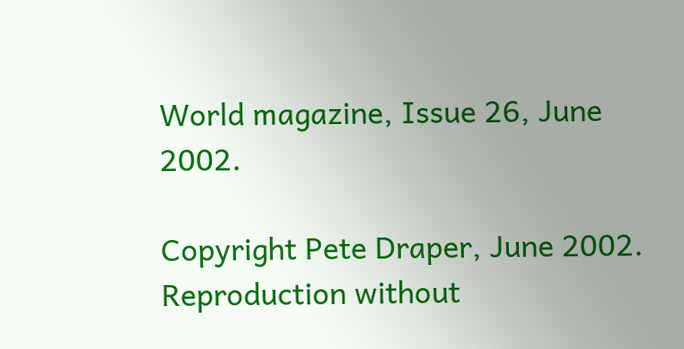World magazine, Issue 26, June 2002.

Copyright Pete Draper, June 2002. Reproduction without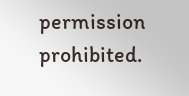permission prohibited.